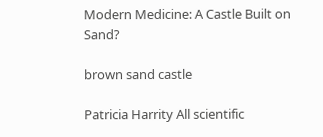Modern Medicine: A Castle Built on Sand?

brown sand castle

Patricia Harrity All scientific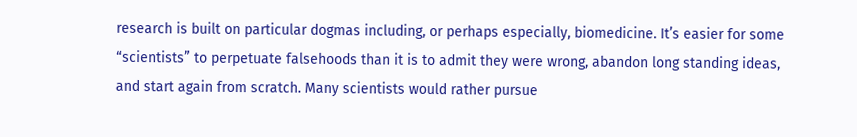research is built on particular dogmas including, or perhaps especially, biomedicine. It’s easier for some “scientists” to perpetuate falsehoods than it is to admit they were wrong, abandon long standing ideas, and start again from scratch. Many scientists would rather pursue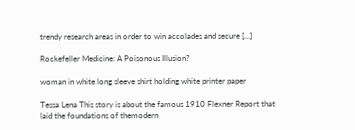trendy research areas in order to win accolades and secure […]

Rockefeller Medicine: A Poisonous Illusion?

woman in white long sleeve shirt holding white printer paper

Tessa Lena This story is about the famous 1910 Flexner Report that laid the foundations of themodern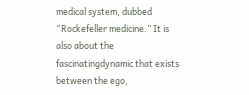medical system, dubbed “Rockefeller medicine.” It is also about the fascinatingdynamic that exists between the ego,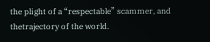the plight of a “respectable” scammer, and thetrajectory of the world.